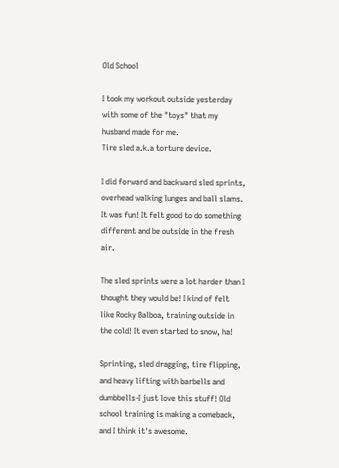Old School

I took my workout outside yesterday with some of the "toys" that my husband made for me.
Tire sled a.k.a torture device.

I did forward and backward sled sprints, overhead walking lunges and ball slams. It was fun! It felt good to do something different and be outside in the fresh air.

The sled sprints were a lot harder than I thought they would be! I kind of felt like Rocky Balboa, training outside in the cold! It even started to snow, ha!

Sprinting, sled dragging, tire flipping, and heavy lifting with barbells and dumbbells-I just love this stuff! Old school training is making a comeback, and I think it's awesome.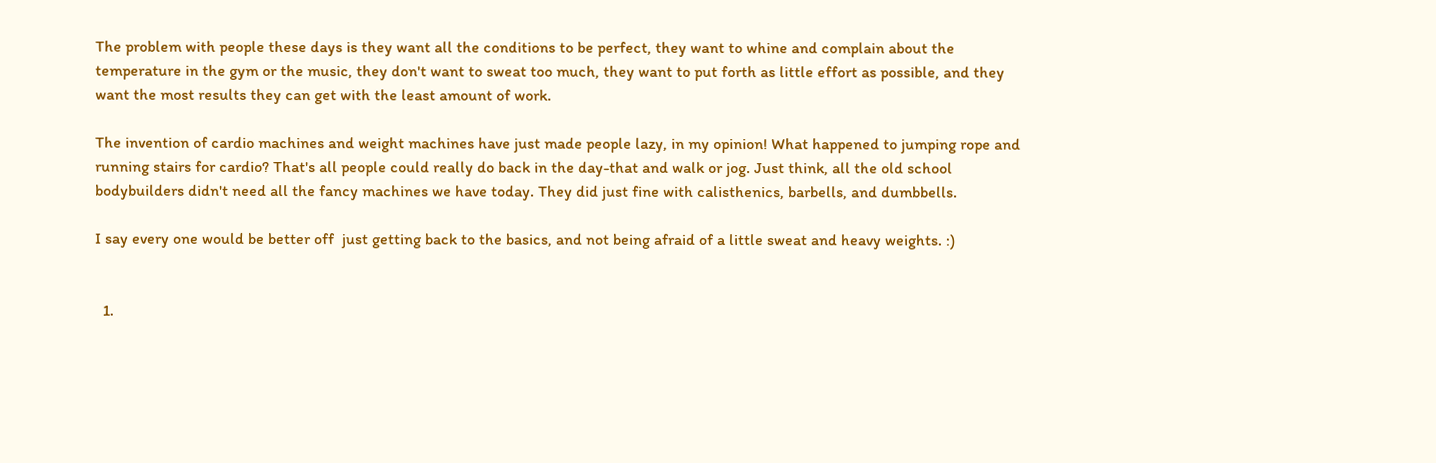The problem with people these days is they want all the conditions to be perfect, they want to whine and complain about the temperature in the gym or the music, they don't want to sweat too much, they want to put forth as little effort as possible, and they want the most results they can get with the least amount of work.

The invention of cardio machines and weight machines have just made people lazy, in my opinion! What happened to jumping rope and running stairs for cardio? That's all people could really do back in the day-that and walk or jog. Just think, all the old school bodybuilders didn't need all the fancy machines we have today. They did just fine with calisthenics, barbells, and dumbbells.

I say every one would be better off  just getting back to the basics, and not being afraid of a little sweat and heavy weights. :)


  1.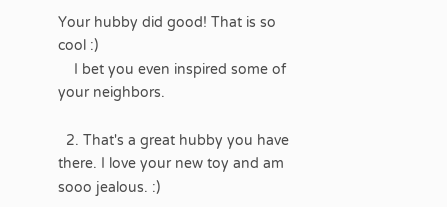Your hubby did good! That is so cool :)
    I bet you even inspired some of your neighbors.

  2. That's a great hubby you have there. I love your new toy and am sooo jealous. :)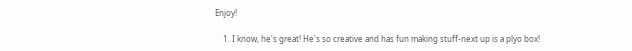Enjoy!

    1. I know, he's great! He's so creative and has fun making stuff-next up is a plyo box!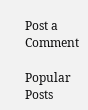Post a Comment

Popular Posts